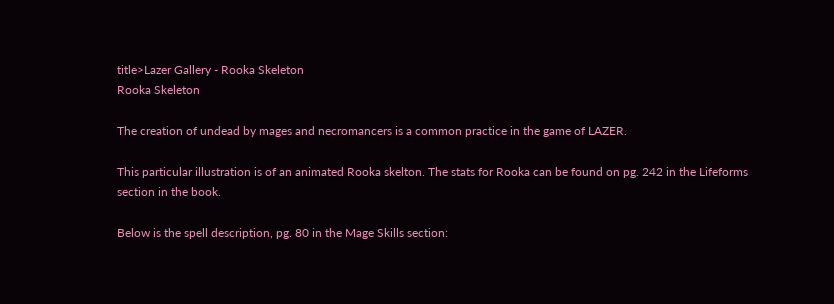title>Lazer Gallery - Rooka Skeleton
Rooka Skeleton

The creation of undead by mages and necromancers is a common practice in the game of LAZER.

This particular illustration is of an animated Rooka skelton. The stats for Rooka can be found on pg. 242 in the Lifeforms section in the book.

Below is the spell description, pg. 80 in the Mage Skills section: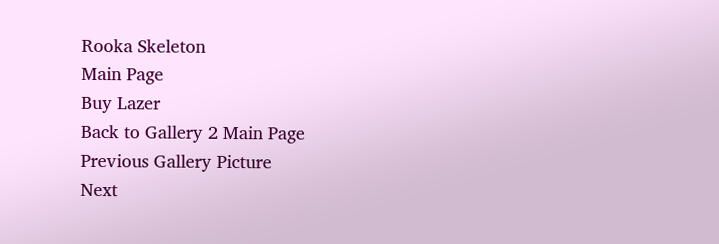Rooka Skeleton
Main Page
Buy Lazer
Back to Gallery 2 Main Page
Previous Gallery Picture
Next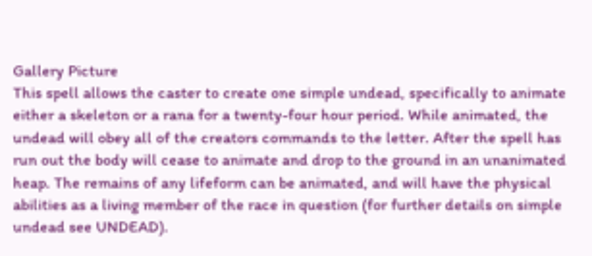Gallery Picture
This spell allows the caster to create one simple undead, specifically to animate either a skeleton or a rana for a twenty-four hour period. While animated, the undead will obey all of the creators commands to the letter. After the spell has run out the body will cease to animate and drop to the ground in an unanimated heap. The remains of any lifeform can be animated, and will have the physical abilities as a living member of the race in question (for further details on simple undead see UNDEAD).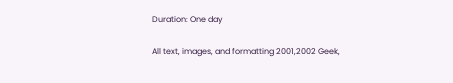Duration: One day

All text, images, and formatting 2001,2002 Geek,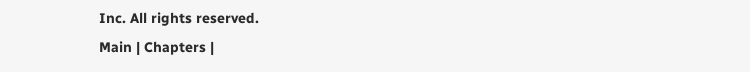Inc. All rights reserved.
Main | Chapters |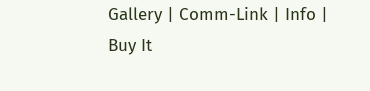Gallery | Comm-Link | Info | Buy It